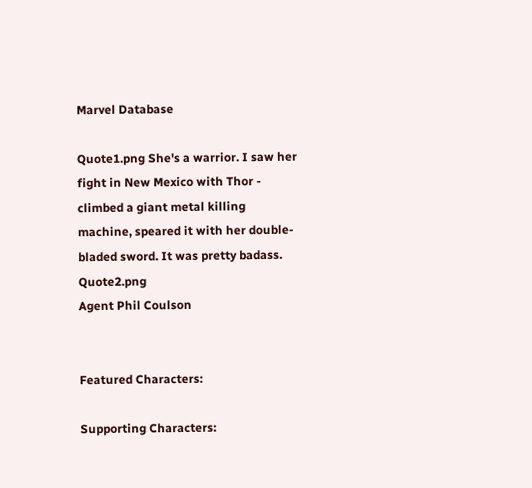Marvel Database

Quote1.png She's a warrior. I saw her fight in New Mexico with Thor - climbed a giant metal killing machine, speared it with her double-bladed sword. It was pretty badass. Quote2.png
Agent Phil Coulson


Featured Characters:

Supporting Characters: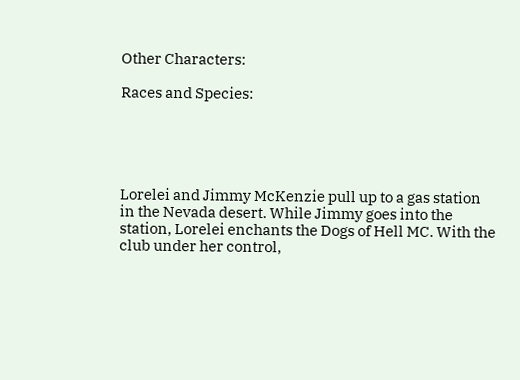Other Characters:

Races and Species:





Lorelei and Jimmy McKenzie pull up to a gas station in the Nevada desert. While Jimmy goes into the station, Lorelei enchants the Dogs of Hell MC. With the club under her control,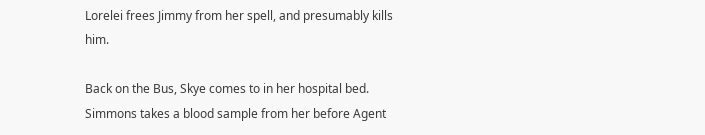Lorelei frees Jimmy from her spell, and presumably kills him.

Back on the Bus, Skye comes to in her hospital bed. Simmons takes a blood sample from her before Agent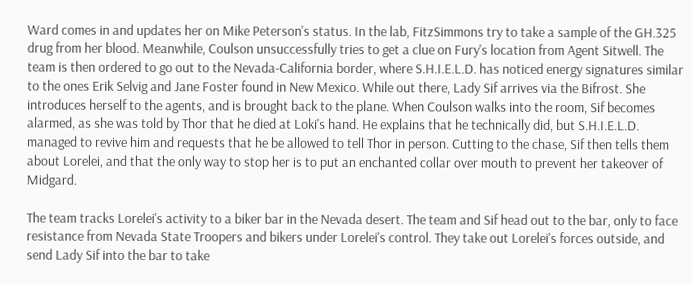Ward comes in and updates her on Mike Peterson's status. In the lab, FitzSimmons try to take a sample of the GH.325 drug from her blood. Meanwhile, Coulson unsuccessfully tries to get a clue on Fury's location from Agent Sitwell. The team is then ordered to go out to the Nevada-California border, where S.H.I.E.L.D. has noticed energy signatures similar to the ones Erik Selvig and Jane Foster found in New Mexico. While out there, Lady Sif arrives via the Bifrost. She introduces herself to the agents, and is brought back to the plane. When Coulson walks into the room, Sif becomes alarmed, as she was told by Thor that he died at Loki's hand. He explains that he technically did, but S.H.I.E.L.D. managed to revive him and requests that he be allowed to tell Thor in person. Cutting to the chase, Sif then tells them about Lorelei, and that the only way to stop her is to put an enchanted collar over mouth to prevent her takeover of Midgard.

The team tracks Lorelei's activity to a biker bar in the Nevada desert. The team and Sif head out to the bar, only to face resistance from Nevada State Troopers and bikers under Lorelei's control. They take out Lorelei's forces outside, and send Lady Sif into the bar to take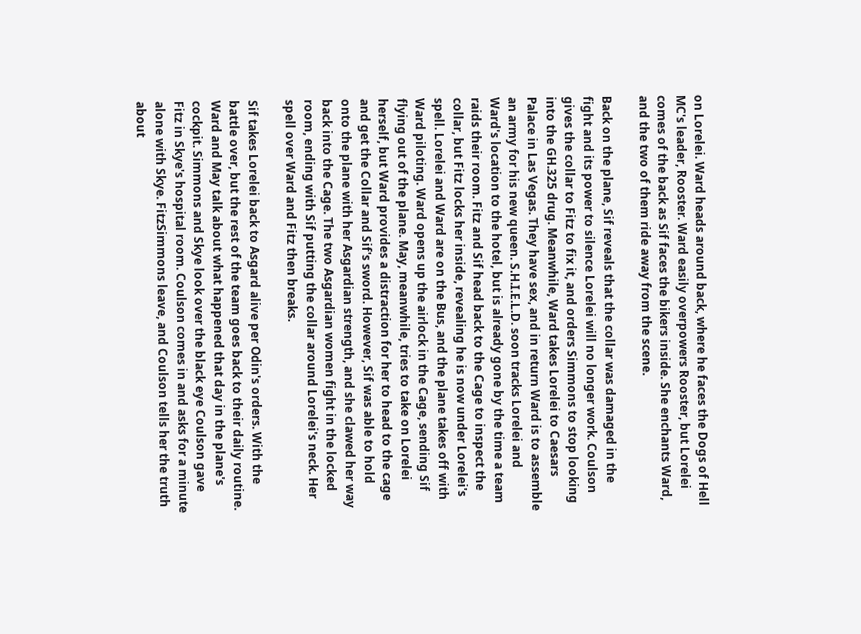on Lorelei. Ward heads around back, where he faces the Dogs of Hell MC's leader, Rooster. Ward easily overpowers Rooster, but Lorelei comes of the back as Sif faces the bikers inside. She enchants Ward, and the two of them ride away from the scene.

Back on the plane, Sif reveals that the collar was damaged in the fight and its power to silence Lorelei will no longer work. Coulson gives the collar to Fitz to fix it, and orders Simmons to stop looking into the GH.325 drug. Meanwhile, Ward takes Lorelei to Caesars Palace in Las Vegas. They have sex, and in return Ward is to assemble an army for his new queen. S.H.I.E.L.D. soon tracks Lorelei and Ward's location to the hotel, but is already gone by the time a team raids their room. Fitz and Sif head back to the Cage to inspect the collar, but Fitz locks her inside, revealing he is now under Lorelei's spell. Lorelei and Ward are on the Bus, and the plane takes off with Ward piloting. Ward opens up the airlock in the Cage, sending Sif flying out of the plane. May, meanwhile, tries to take on Lorelei herself, but Ward provides a distraction for her to head to the cage and get the Collar and Sif's sword. However, Sif was able to hold onto the plane with her Asgardian strength, and she clawed her way back into the Cage. The two Asgardian women fight in the locked room, ending with Sif putting the collar around Lorelei's neck. Her spell over Ward and Fitz then breaks.

Sif takes Lorelei back to Asgard alive per Odin's orders. With the battle over, but the rest of the team goes back to their daily routine. Ward and May talk about what happened that day in the plane's cockpit. Simmons and Skye look over the black eye Coulson gave Fitz in Skye's hospital room. Coulson comes in and asks for a minute alone with Skye. FitzSimmons leave, and Coulson tells her the truth about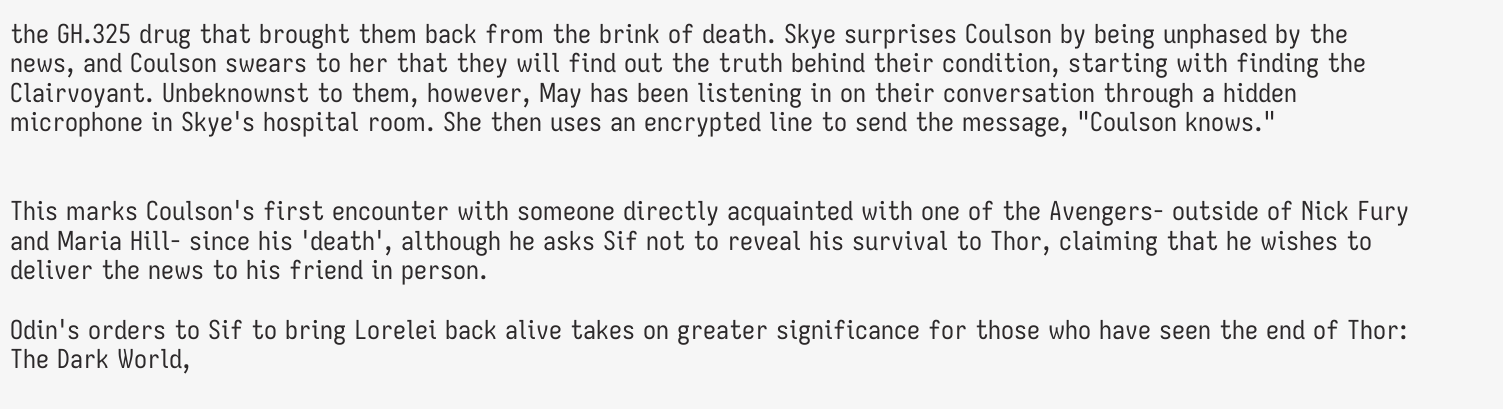the GH.325 drug that brought them back from the brink of death. Skye surprises Coulson by being unphased by the news, and Coulson swears to her that they will find out the truth behind their condition, starting with finding the Clairvoyant. Unbeknownst to them, however, May has been listening in on their conversation through a hidden microphone in Skye's hospital room. She then uses an encrypted line to send the message, "Coulson knows."


This marks Coulson's first encounter with someone directly acquainted with one of the Avengers- outside of Nick Fury and Maria Hill- since his 'death', although he asks Sif not to reveal his survival to Thor, claiming that he wishes to deliver the news to his friend in person.

Odin's orders to Sif to bring Lorelei back alive takes on greater significance for those who have seen the end of Thor: The Dark World,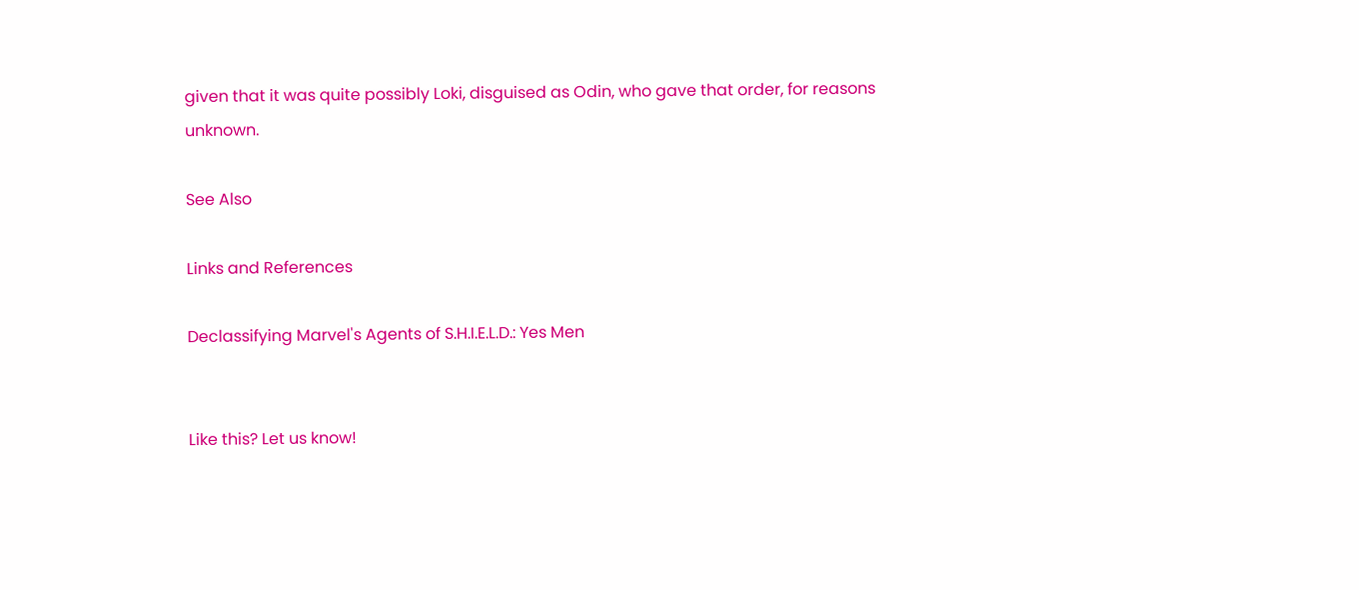given that it was quite possibly Loki, disguised as Odin, who gave that order, for reasons unknown.

See Also

Links and References

Declassifying Marvel's Agents of S.H.I.E.L.D.: Yes Men


Like this? Let us know!